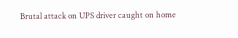Brutal attack on UPS driver caught on home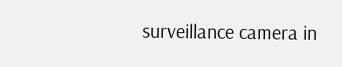surveillance camera in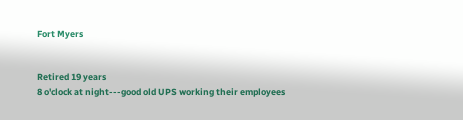Fort Myers


Retired 19 years
8 o'clock at night---good old UPS working their employees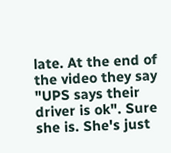late. At the end of the video they say "UPS says their driver is ok". Sure she is. She's just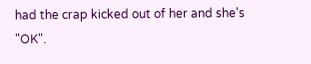had the crap kicked out of her and she's "OK".